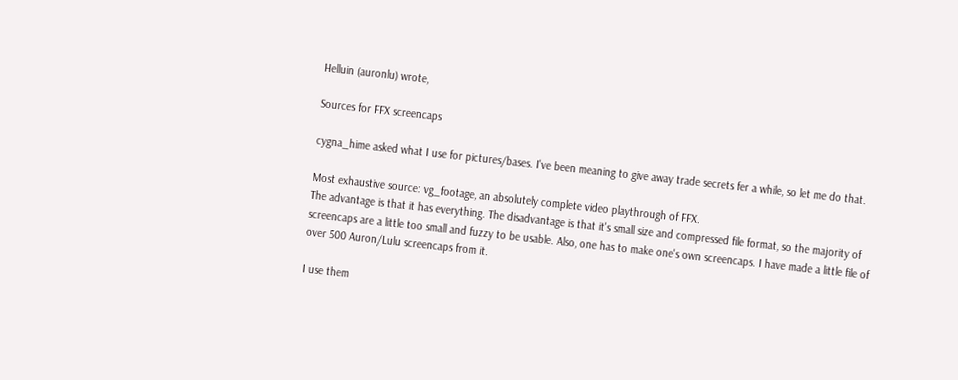Helluin (auronlu) wrote,

Sources for FFX screencaps

cygna_hime asked what I use for pictures/bases. I've been meaning to give away trade secrets fer a while, so let me do that.

Most exhaustive source: vg_footage, an absolutely complete video playthrough of FFX.
The advantage is that it has everything. The disadvantage is that it's small size and compressed file format, so the majority of screencaps are a little too small and fuzzy to be usable. Also, one has to make one's own screencaps. I have made a little file of over 500 Auron/Lulu screencaps from it.

I use them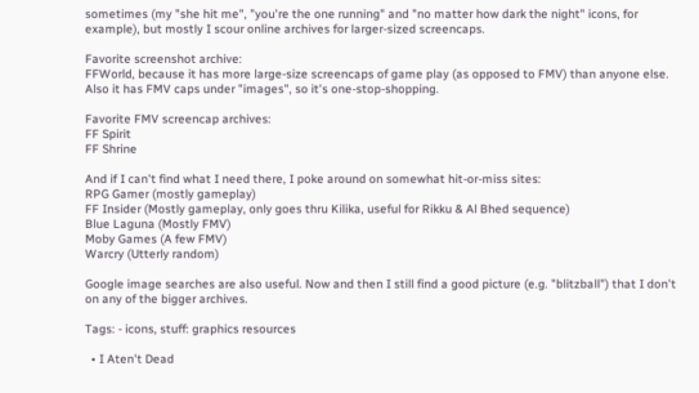sometimes (my "she hit me", "you're the one running" and "no matter how dark the night" icons, for example), but mostly I scour online archives for larger-sized screencaps.

Favorite screenshot archive:
FFWorld, because it has more large-size screencaps of game play (as opposed to FMV) than anyone else. Also it has FMV caps under "images", so it's one-stop-shopping.

Favorite FMV screencap archives:
FF Spirit
FF Shrine

And if I can't find what I need there, I poke around on somewhat hit-or-miss sites:
RPG Gamer (mostly gameplay)
FF Insider (Mostly gameplay, only goes thru Kilika, useful for Rikku & Al Bhed sequence)
Blue Laguna (Mostly FMV)
Moby Games (A few FMV)
Warcry (Utterly random)

Google image searches are also useful. Now and then I still find a good picture (e.g. "blitzball") that I don't on any of the bigger archives.

Tags: - icons, stuff: graphics resources

  • I Aten't Dead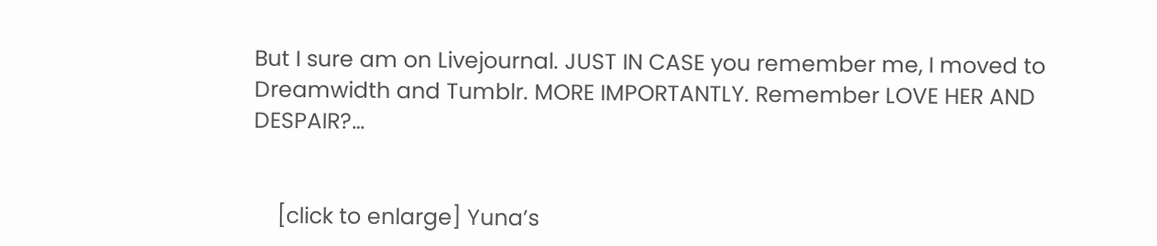But I sure am on Livejournal. JUST IN CASE you remember me, I moved to Dreamwidth and Tumblr. MORE IMPORTANTLY. Remember LOVE HER AND DESPAIR?…


    [click to enlarge] Yuna’s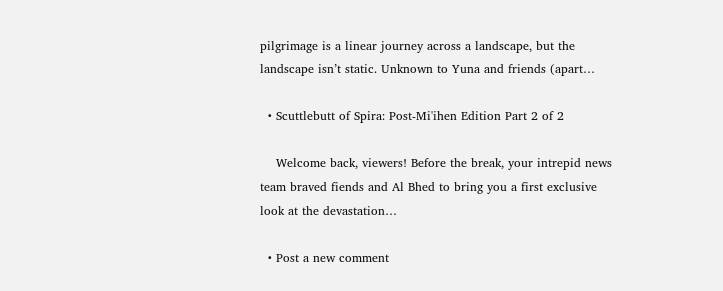pilgrimage is a linear journey across a landscape, but the landscape isn’t static. Unknown to Yuna and friends (apart…

  • Scuttlebutt of Spira: Post-Mi'ihen Edition Part 2 of 2

    Welcome back, viewers! Before the break, your intrepid news team braved fiends and Al Bhed to bring you a first exclusive look at the devastation…

  • Post a new comment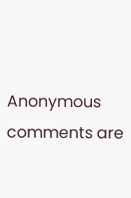Anonymous comments are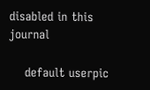disabled in this journal

    default userpic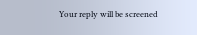Your reply will be screened